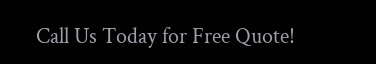Call Us Today for Free Quote!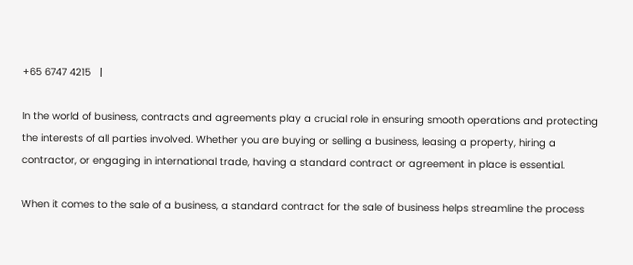+65 6747 4215   |

In the world of business, contracts and agreements play a crucial role in ensuring smooth operations and protecting the interests of all parties involved. Whether you are buying or selling a business, leasing a property, hiring a contractor, or engaging in international trade, having a standard contract or agreement in place is essential.

When it comes to the sale of a business, a standard contract for the sale of business helps streamline the process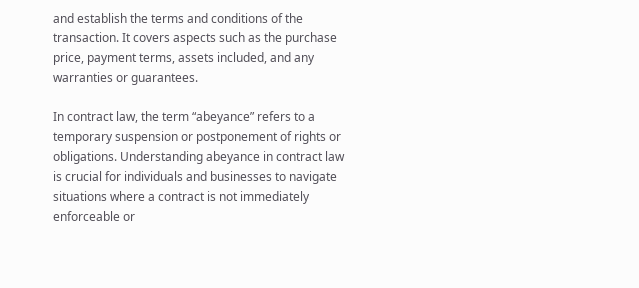and establish the terms and conditions of the transaction. It covers aspects such as the purchase price, payment terms, assets included, and any warranties or guarantees.

In contract law, the term “abeyance” refers to a temporary suspension or postponement of rights or obligations. Understanding abeyance in contract law is crucial for individuals and businesses to navigate situations where a contract is not immediately enforceable or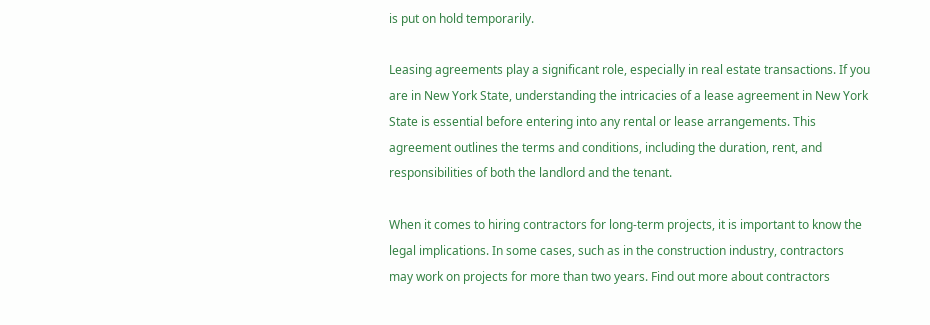is put on hold temporarily.

Leasing agreements play a significant role, especially in real estate transactions. If you are in New York State, understanding the intricacies of a lease agreement in New York State is essential before entering into any rental or lease arrangements. This agreement outlines the terms and conditions, including the duration, rent, and responsibilities of both the landlord and the tenant.

When it comes to hiring contractors for long-term projects, it is important to know the legal implications. In some cases, such as in the construction industry, contractors may work on projects for more than two years. Find out more about contractors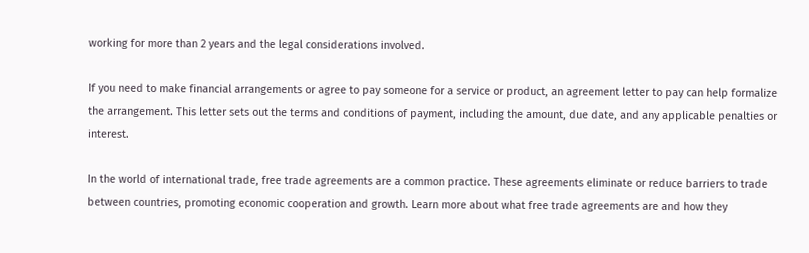working for more than 2 years and the legal considerations involved.

If you need to make financial arrangements or agree to pay someone for a service or product, an agreement letter to pay can help formalize the arrangement. This letter sets out the terms and conditions of payment, including the amount, due date, and any applicable penalties or interest.

In the world of international trade, free trade agreements are a common practice. These agreements eliminate or reduce barriers to trade between countries, promoting economic cooperation and growth. Learn more about what free trade agreements are and how they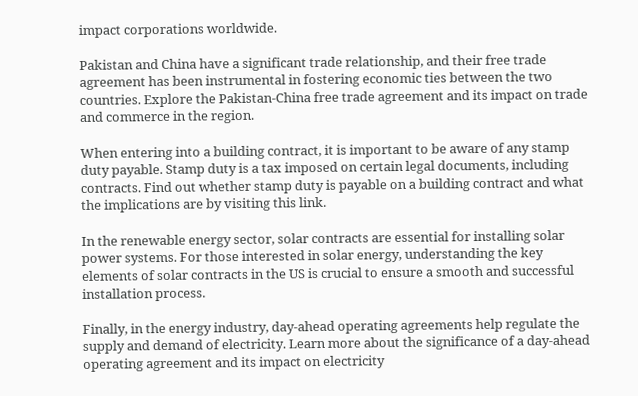impact corporations worldwide.

Pakistan and China have a significant trade relationship, and their free trade agreement has been instrumental in fostering economic ties between the two countries. Explore the Pakistan-China free trade agreement and its impact on trade and commerce in the region.

When entering into a building contract, it is important to be aware of any stamp duty payable. Stamp duty is a tax imposed on certain legal documents, including contracts. Find out whether stamp duty is payable on a building contract and what the implications are by visiting this link.

In the renewable energy sector, solar contracts are essential for installing solar power systems. For those interested in solar energy, understanding the key elements of solar contracts in the US is crucial to ensure a smooth and successful installation process.

Finally, in the energy industry, day-ahead operating agreements help regulate the supply and demand of electricity. Learn more about the significance of a day-ahead operating agreement and its impact on electricity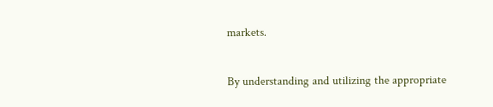markets.

By understanding and utilizing the appropriate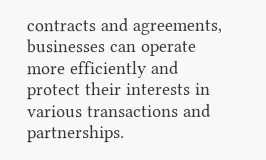contracts and agreements, businesses can operate more efficiently and protect their interests in various transactions and partnerships.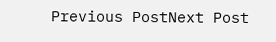Previous PostNext Post